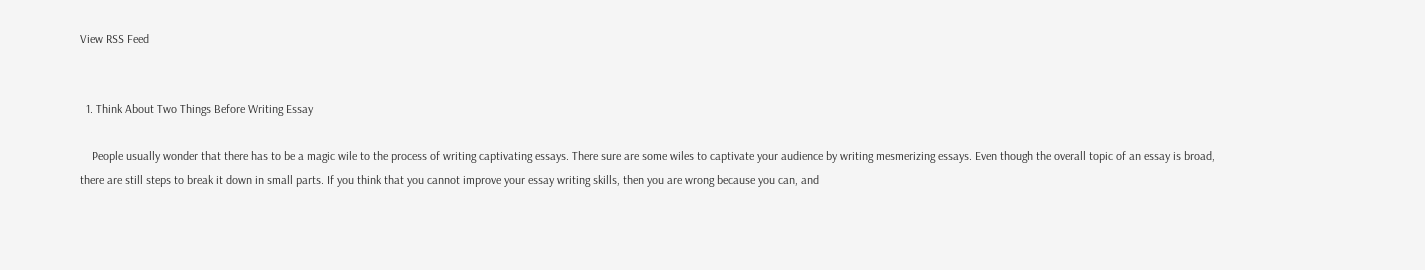View RSS Feed


  1. Think About Two Things Before Writing Essay

    People usually wonder that there has to be a magic wile to the process of writing captivating essays. There sure are some wiles to captivate your audience by writing mesmerizing essays. Even though the overall topic of an essay is broad, there are still steps to break it down in small parts. If you think that you cannot improve your essay writing skills, then you are wrong because you can, and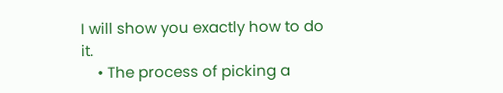I will show you exactly how to do it.
    • The process of picking a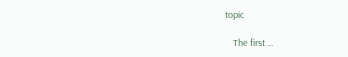topic

    The first ...